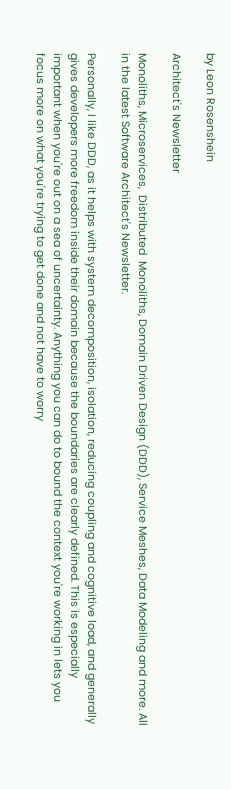by Leon Rosenshein

Architect's Newsletter

Monoliths, Microservices,  Distributed  Monoliths, Domain Driven Design (DDD), Service Meshes, Data Modeling and more. All in the latest Software Architect's Newsletter.

Personally, I like DDD, as it helps with system decomposition, isolation, reducing coupling and cognitive load, and generally gives developers more freedom inside their domain because the boundaries are clearly defined. This is especially important when you're out on a sea of uncertainty. Anything you can do to bound the context you're working in lets you focus more on what you're trying to get done and not have to worry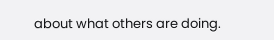about what others are doing.